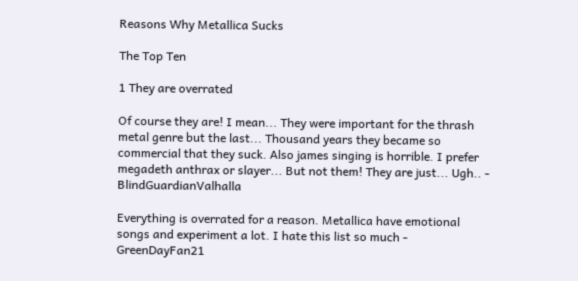Reasons Why Metallica Sucks

The Top Ten

1 They are overrated

Of course they are! I mean... They were important for the thrash metal genre but the last... Thousand years they became so commercial that they suck. Also james singing is horrible. I prefer megadeth anthrax or slayer... But not them! They are just... Ugh.. - BlindGuardianValhalla

Everything is overrated for a reason. Metallica have emotional songs and experiment a lot. I hate this list so much - GreenDayFan21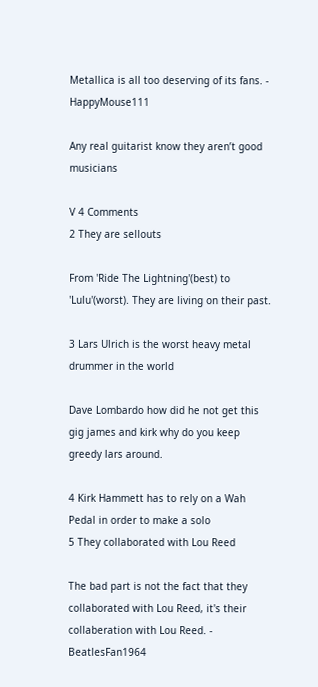Metallica is all too deserving of its fans. - HappyMouse111

Any real guitarist know they aren’t good musicians

V 4 Comments
2 They are sellouts

From 'Ride The Lightning'(best) to 'Lulu'(worst). They are living on their past.

3 Lars Ulrich is the worst heavy metal drummer in the world

Dave Lombardo how did he not get this gig james and kirk why do you keep greedy lars around.

4 Kirk Hammett has to rely on a Wah Pedal in order to make a solo
5 They collaborated with Lou Reed

The bad part is not the fact that they collaborated with Lou Reed, it's their collaberation with Lou Reed. - BeatlesFan1964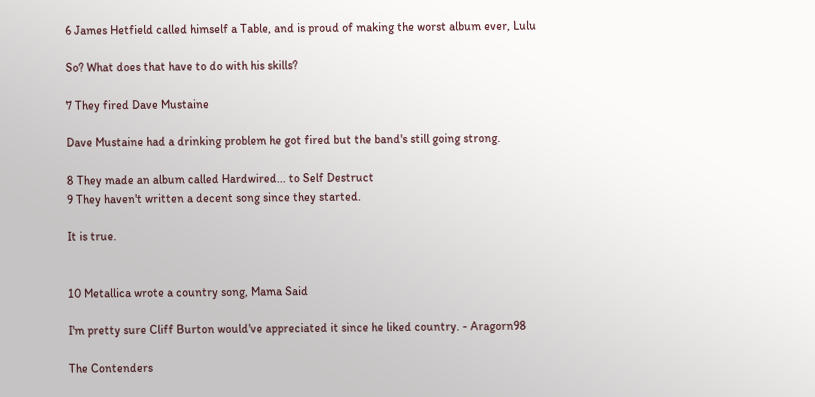6 James Hetfield called himself a Table, and is proud of making the worst album ever, Lulu

So? What does that have to do with his skills?

7 They fired Dave Mustaine

Dave Mustaine had a drinking problem he got fired but the band's still going strong.

8 They made an album called Hardwired... to Self Destruct
9 They haven't written a decent song since they started.

It is true.


10 Metallica wrote a country song, Mama Said

I'm pretty sure Cliff Burton would've appreciated it since he liked country. - Aragorn98

The Contenders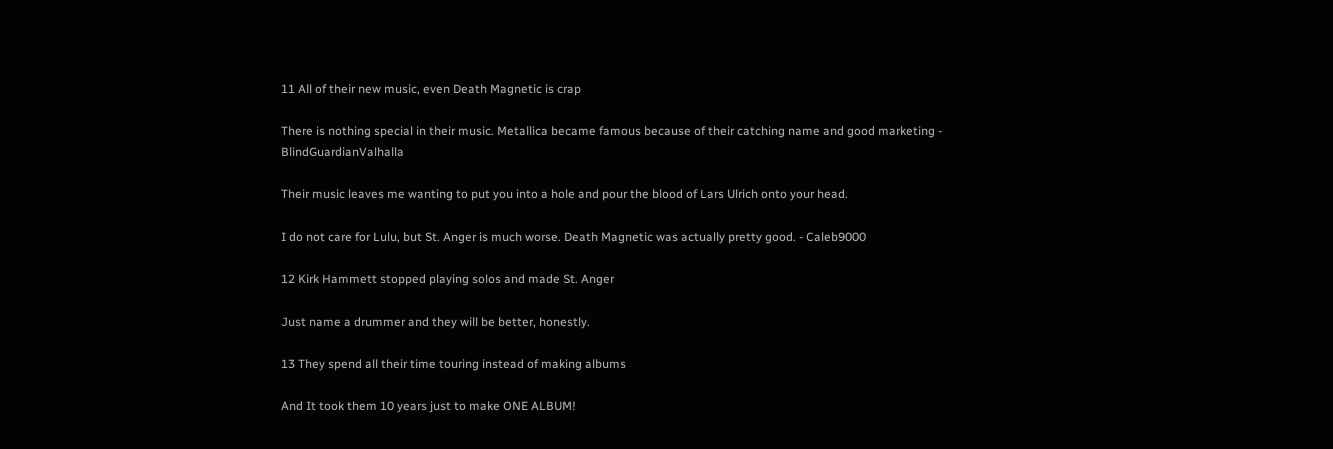11 All of their new music, even Death Magnetic is crap

There is nothing special in their music. Metallica became famous because of their catching name and good marketing - BlindGuardianValhalla

Their music leaves me wanting to put you into a hole and pour the blood of Lars Ulrich onto your head.

I do not care for Lulu, but St. Anger is much worse. Death Magnetic was actually pretty good. - Caleb9000

12 Kirk Hammett stopped playing solos and made St. Anger

Just name a drummer and they will be better, honestly.

13 They spend all their time touring instead of making albums

And It took them 10 years just to make ONE ALBUM!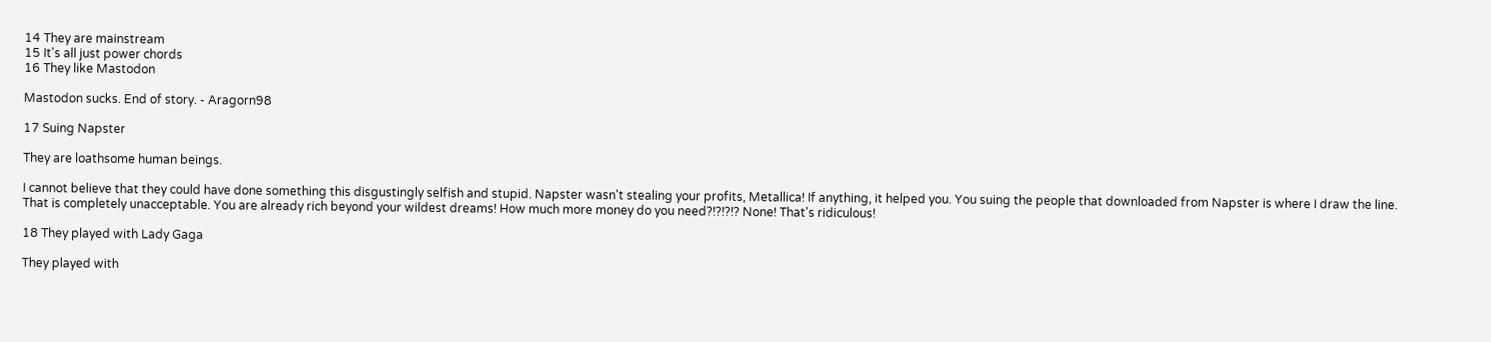14 They are mainstream
15 It's all just power chords
16 They like Mastodon

Mastodon sucks. End of story. - Aragorn98

17 Suing Napster

They are loathsome human beings.

I cannot believe that they could have done something this disgustingly selfish and stupid. Napster wasn't stealing your profits, Metallica! If anything, it helped you. You suing the people that downloaded from Napster is where I draw the line.
That is completely unacceptable. You are already rich beyond your wildest dreams! How much more money do you need?!?!?!? None! That's ridiculous!

18 They played with Lady Gaga

They played with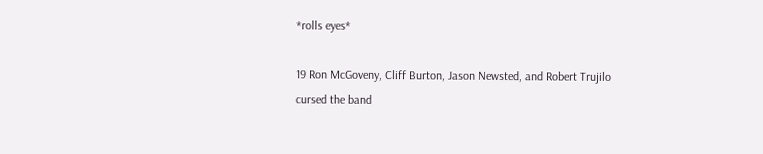*rolls eyes*

19 Ron McGoveny, Cliff Burton, Jason Newsted, and Robert Trujilo cursed the band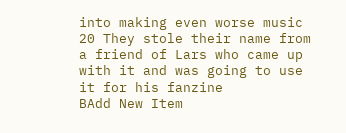into making even worse music
20 They stole their name from a friend of Lars who came up with it and was going to use it for his fanzine
BAdd New Item